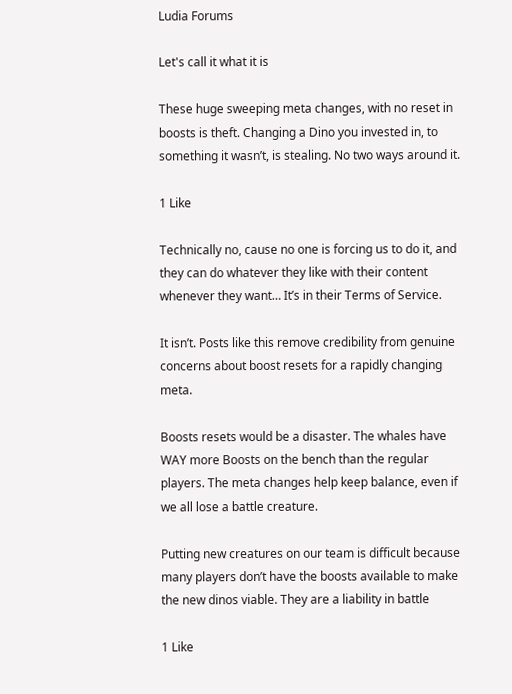Ludia Forums

Let's call it what it is

These huge sweeping meta changes, with no reset in boosts is theft. Changing a Dino you invested in, to something it wasn’t, is stealing. No two ways around it.

1 Like

Technically no, cause no one is forcing us to do it, and they can do whatever they like with their content whenever they want… It’s in their Terms of Service.

It isn’t. Posts like this remove credibility from genuine concerns about boost resets for a rapidly changing meta.

Boosts resets would be a disaster. The whales have WAY more Boosts on the bench than the regular players. The meta changes help keep balance, even if we all lose a battle creature.

Putting new creatures on our team is difficult because many players don’t have the boosts available to make the new dinos viable. They are a liability in battle

1 Like